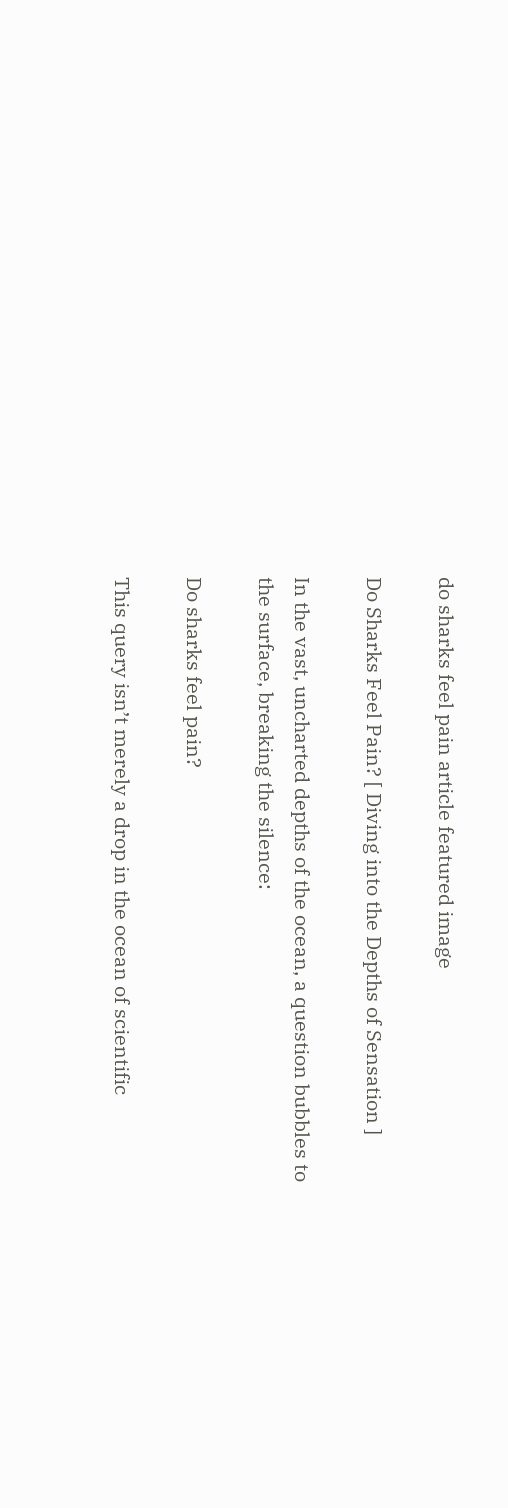do sharks feel pain article featured image

Do Sharks Feel Pain? [ Diving into the Depths of Sensation ]

In the vast, uncharted depths of the ocean, a question bubbles to the surface, breaking the silence:

Do sharks feel pain?

This query isn’t merely a drop in the ocean of scientific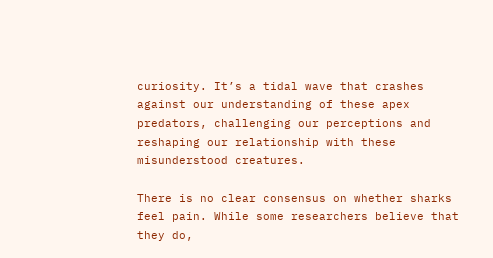curiosity. It’s a tidal wave that crashes against our understanding of these apex predators, challenging our perceptions and reshaping our relationship with these misunderstood creatures.

There is no clear consensus on whether sharks feel pain. While some researchers believe that they do,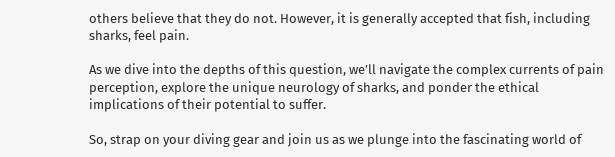others believe that they do not. However, it is generally accepted that fish, including sharks, feel pain.

As we dive into the depths of this question, we’ll navigate the complex currents of pain perception, explore the unique neurology of sharks, and ponder the ethical implications of their potential to suffer.

So, strap on your diving gear and join us as we plunge into the fascinating world of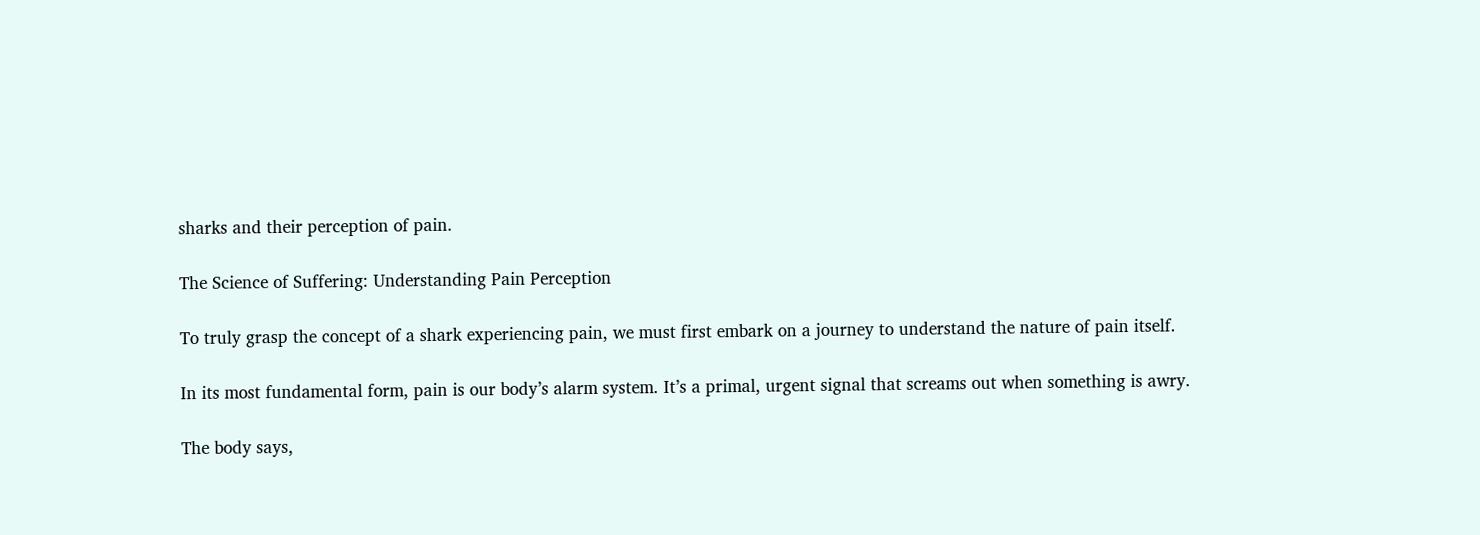sharks and their perception of pain.

The Science of Suffering: Understanding Pain Perception

To truly grasp the concept of a shark experiencing pain, we must first embark on a journey to understand the nature of pain itself.

In its most fundamental form, pain is our body’s alarm system. It’s a primal, urgent signal that screams out when something is awry.

The body says,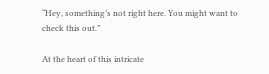“Hey, something’s not right here. You might want to check this out.”

At the heart of this intricate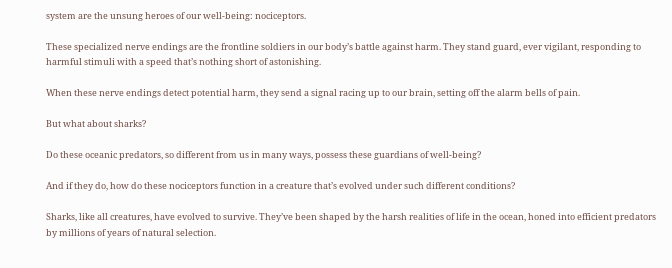system are the unsung heroes of our well-being: nociceptors.

These specialized nerve endings are the frontline soldiers in our body’s battle against harm. They stand guard, ever vigilant, responding to harmful stimuli with a speed that’s nothing short of astonishing.

When these nerve endings detect potential harm, they send a signal racing up to our brain, setting off the alarm bells of pain.

But what about sharks?

Do these oceanic predators, so different from us in many ways, possess these guardians of well-being?

And if they do, how do these nociceptors function in a creature that’s evolved under such different conditions?

Sharks, like all creatures, have evolved to survive. They’ve been shaped by the harsh realities of life in the ocean, honed into efficient predators by millions of years of natural selection.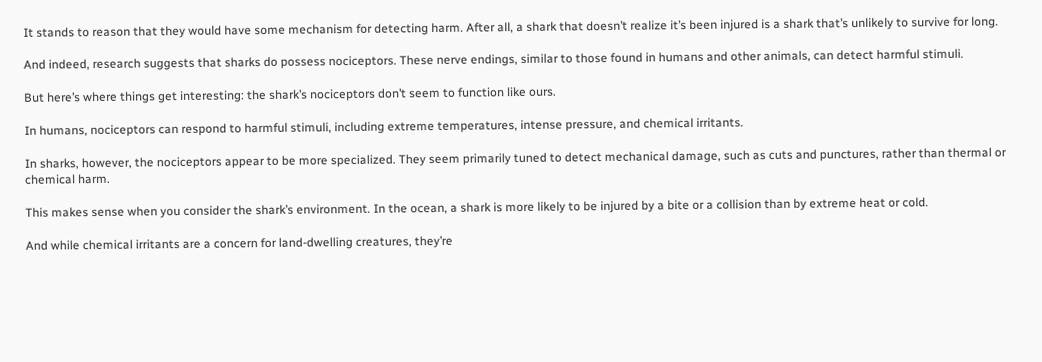It stands to reason that they would have some mechanism for detecting harm. After all, a shark that doesn’t realize it’s been injured is a shark that’s unlikely to survive for long.

And indeed, research suggests that sharks do possess nociceptors. These nerve endings, similar to those found in humans and other animals, can detect harmful stimuli.

But here’s where things get interesting: the shark’s nociceptors don’t seem to function like ours.

In humans, nociceptors can respond to harmful stimuli, including extreme temperatures, intense pressure, and chemical irritants.

In sharks, however, the nociceptors appear to be more specialized. They seem primarily tuned to detect mechanical damage, such as cuts and punctures, rather than thermal or chemical harm.

This makes sense when you consider the shark’s environment. In the ocean, a shark is more likely to be injured by a bite or a collision than by extreme heat or cold.

And while chemical irritants are a concern for land-dwelling creatures, they’re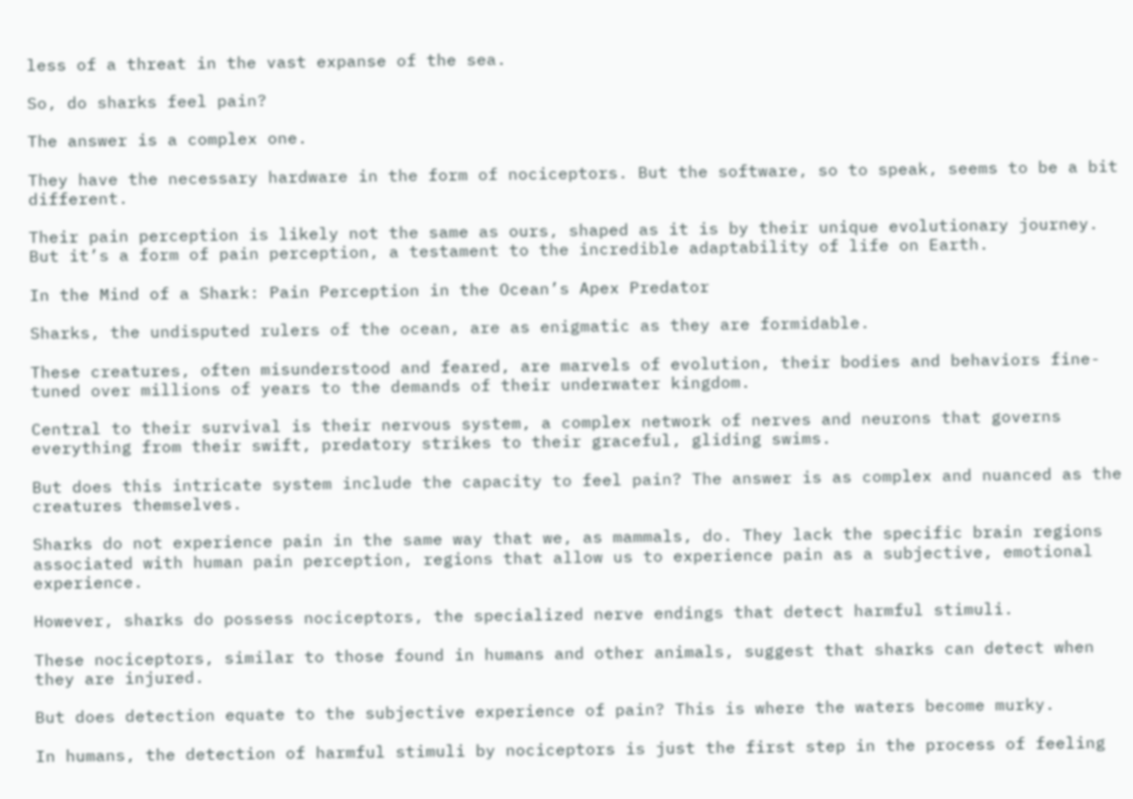less of a threat in the vast expanse of the sea.

So, do sharks feel pain?

The answer is a complex one.

They have the necessary hardware in the form of nociceptors. But the software, so to speak, seems to be a bit different.

Their pain perception is likely not the same as ours, shaped as it is by their unique evolutionary journey. But it’s a form of pain perception, a testament to the incredible adaptability of life on Earth.

In the Mind of a Shark: Pain Perception in the Ocean’s Apex Predator

Sharks, the undisputed rulers of the ocean, are as enigmatic as they are formidable.

These creatures, often misunderstood and feared, are marvels of evolution, their bodies and behaviors fine-tuned over millions of years to the demands of their underwater kingdom.

Central to their survival is their nervous system, a complex network of nerves and neurons that governs everything from their swift, predatory strikes to their graceful, gliding swims.

But does this intricate system include the capacity to feel pain? The answer is as complex and nuanced as the creatures themselves.

Sharks do not experience pain in the same way that we, as mammals, do. They lack the specific brain regions associated with human pain perception, regions that allow us to experience pain as a subjective, emotional experience.

However, sharks do possess nociceptors, the specialized nerve endings that detect harmful stimuli.

These nociceptors, similar to those found in humans and other animals, suggest that sharks can detect when they are injured.

But does detection equate to the subjective experience of pain? This is where the waters become murky.

In humans, the detection of harmful stimuli by nociceptors is just the first step in the process of feeling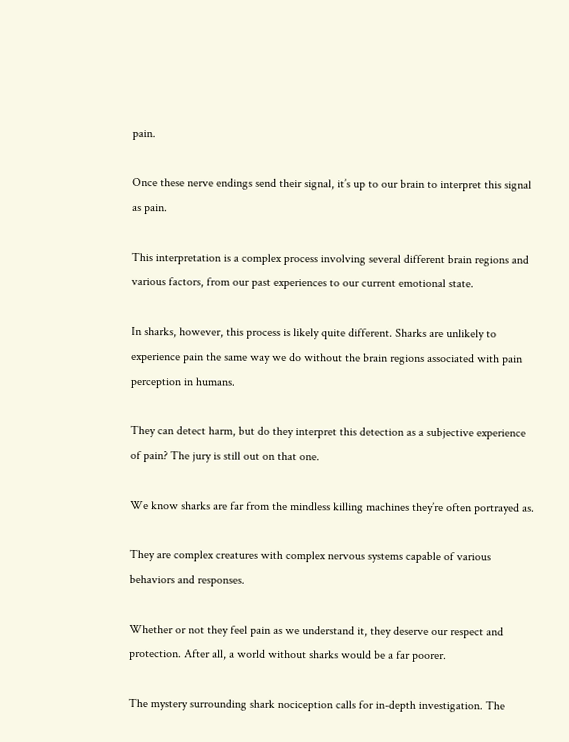pain.

Once these nerve endings send their signal, it’s up to our brain to interpret this signal as pain.

This interpretation is a complex process involving several different brain regions and various factors, from our past experiences to our current emotional state.

In sharks, however, this process is likely quite different. Sharks are unlikely to experience pain the same way we do without the brain regions associated with pain perception in humans.

They can detect harm, but do they interpret this detection as a subjective experience of pain? The jury is still out on that one.

We know sharks are far from the mindless killing machines they’re often portrayed as.

They are complex creatures with complex nervous systems capable of various behaviors and responses.

Whether or not they feel pain as we understand it, they deserve our respect and protection. After all, a world without sharks would be a far poorer.

The mystery surrounding shark nociception calls for in-depth investigation. The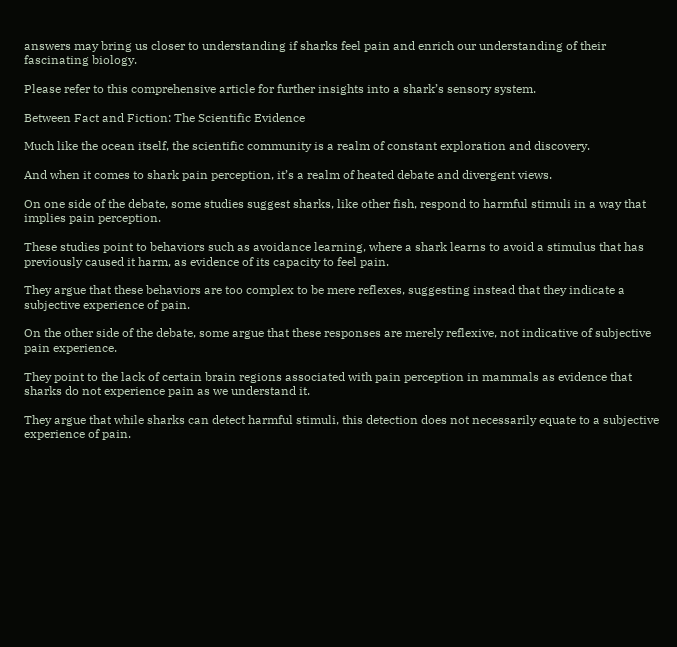answers may bring us closer to understanding if sharks feel pain and enrich our understanding of their fascinating biology.

Please refer to this comprehensive article for further insights into a shark’s sensory system.

Between Fact and Fiction: The Scientific Evidence

Much like the ocean itself, the scientific community is a realm of constant exploration and discovery.

And when it comes to shark pain perception, it’s a realm of heated debate and divergent views.

On one side of the debate, some studies suggest sharks, like other fish, respond to harmful stimuli in a way that implies pain perception.

These studies point to behaviors such as avoidance learning, where a shark learns to avoid a stimulus that has previously caused it harm, as evidence of its capacity to feel pain.

They argue that these behaviors are too complex to be mere reflexes, suggesting instead that they indicate a subjective experience of pain.

On the other side of the debate, some argue that these responses are merely reflexive, not indicative of subjective pain experience.

They point to the lack of certain brain regions associated with pain perception in mammals as evidence that sharks do not experience pain as we understand it.

They argue that while sharks can detect harmful stimuli, this detection does not necessarily equate to a subjective experience of pain.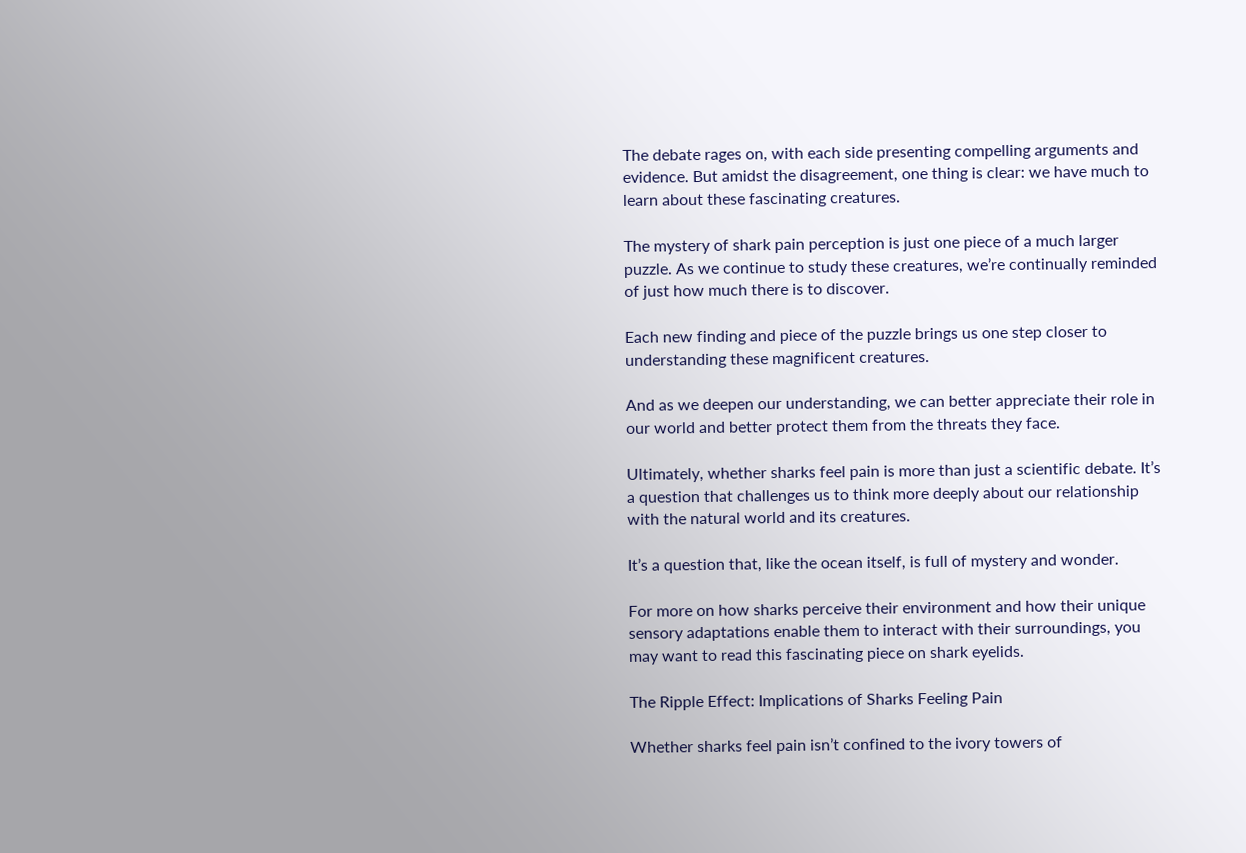The debate rages on, with each side presenting compelling arguments and evidence. But amidst the disagreement, one thing is clear: we have much to learn about these fascinating creatures.

The mystery of shark pain perception is just one piece of a much larger puzzle. As we continue to study these creatures, we’re continually reminded of just how much there is to discover.

Each new finding and piece of the puzzle brings us one step closer to understanding these magnificent creatures.

And as we deepen our understanding, we can better appreciate their role in our world and better protect them from the threats they face.

Ultimately, whether sharks feel pain is more than just a scientific debate. It’s a question that challenges us to think more deeply about our relationship with the natural world and its creatures.

It’s a question that, like the ocean itself, is full of mystery and wonder.

For more on how sharks perceive their environment and how their unique sensory adaptations enable them to interact with their surroundings, you may want to read this fascinating piece on shark eyelids.

The Ripple Effect: Implications of Sharks Feeling Pain

Whether sharks feel pain isn’t confined to the ivory towers of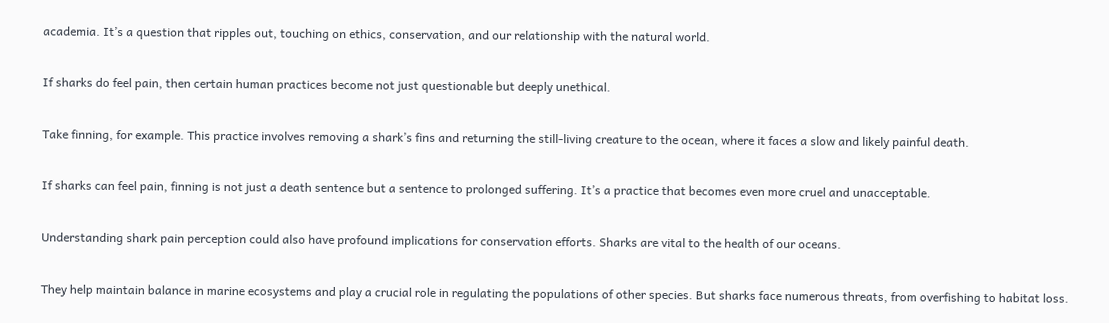academia. It’s a question that ripples out, touching on ethics, conservation, and our relationship with the natural world.

If sharks do feel pain, then certain human practices become not just questionable but deeply unethical.

Take finning, for example. This practice involves removing a shark’s fins and returning the still-living creature to the ocean, where it faces a slow and likely painful death.

If sharks can feel pain, finning is not just a death sentence but a sentence to prolonged suffering. It’s a practice that becomes even more cruel and unacceptable.

Understanding shark pain perception could also have profound implications for conservation efforts. Sharks are vital to the health of our oceans.

They help maintain balance in marine ecosystems and play a crucial role in regulating the populations of other species. But sharks face numerous threats, from overfishing to habitat loss.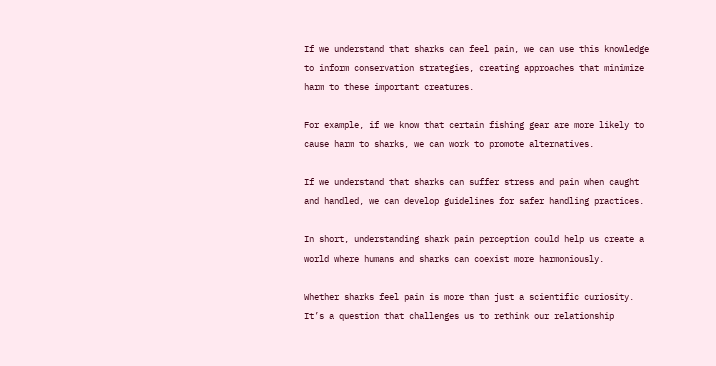If we understand that sharks can feel pain, we can use this knowledge to inform conservation strategies, creating approaches that minimize harm to these important creatures.

For example, if we know that certain fishing gear are more likely to cause harm to sharks, we can work to promote alternatives.

If we understand that sharks can suffer stress and pain when caught and handled, we can develop guidelines for safer handling practices.

In short, understanding shark pain perception could help us create a world where humans and sharks can coexist more harmoniously.

Whether sharks feel pain is more than just a scientific curiosity. It’s a question that challenges us to rethink our relationship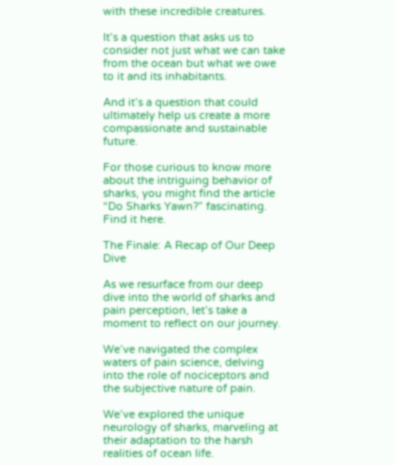with these incredible creatures.

It’s a question that asks us to consider not just what we can take from the ocean but what we owe to it and its inhabitants.

And it’s a question that could ultimately help us create a more compassionate and sustainable future.

For those curious to know more about the intriguing behavior of sharks, you might find the article “Do Sharks Yawn?” fascinating. Find it here.

The Finale: A Recap of Our Deep Dive

As we resurface from our deep dive into the world of sharks and pain perception, let’s take a moment to reflect on our journey.

We’ve navigated the complex waters of pain science, delving into the role of nociceptors and the subjective nature of pain.

We’ve explored the unique neurology of sharks, marveling at their adaptation to the harsh realities of ocean life.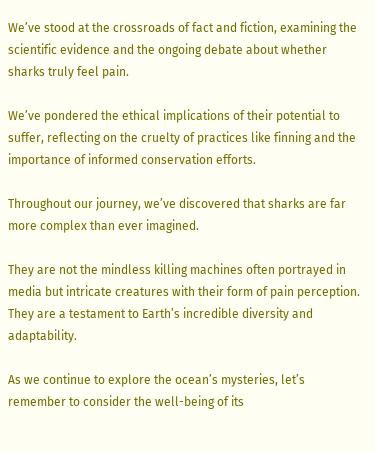We’ve stood at the crossroads of fact and fiction, examining the scientific evidence and the ongoing debate about whether sharks truly feel pain.

We’ve pondered the ethical implications of their potential to suffer, reflecting on the cruelty of practices like finning and the importance of informed conservation efforts.

Throughout our journey, we’ve discovered that sharks are far more complex than ever imagined.

They are not the mindless killing machines often portrayed in media but intricate creatures with their form of pain perception. They are a testament to Earth’s incredible diversity and adaptability.

As we continue to explore the ocean’s mysteries, let’s remember to consider the well-being of its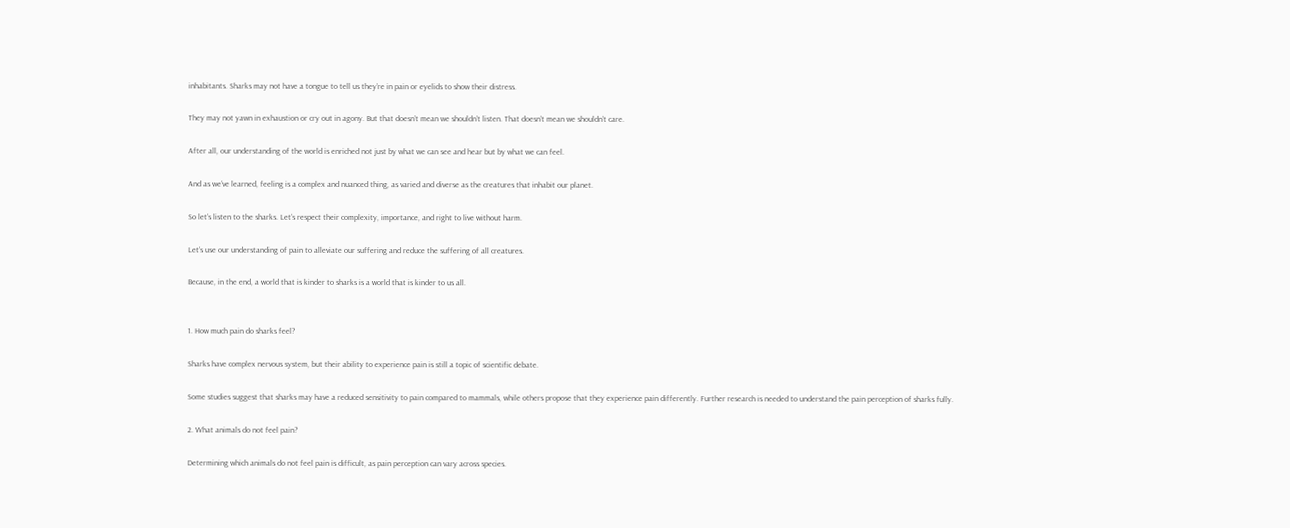inhabitants. Sharks may not have a tongue to tell us they’re in pain or eyelids to show their distress.

They may not yawn in exhaustion or cry out in agony. But that doesn’t mean we shouldn’t listen. That doesn’t mean we shouldn’t care.

After all, our understanding of the world is enriched not just by what we can see and hear but by what we can feel.

And as we’ve learned, feeling is a complex and nuanced thing, as varied and diverse as the creatures that inhabit our planet.

So let’s listen to the sharks. Let’s respect their complexity, importance, and right to live without harm.

Let’s use our understanding of pain to alleviate our suffering and reduce the suffering of all creatures.

Because, in the end, a world that is kinder to sharks is a world that is kinder to us all.


1. How much pain do sharks feel?

Sharks have complex nervous system, but their ability to experience pain is still a topic of scientific debate.

Some studies suggest that sharks may have a reduced sensitivity to pain compared to mammals, while others propose that they experience pain differently. Further research is needed to understand the pain perception of sharks fully.

2. What animals do not feel pain?

Determining which animals do not feel pain is difficult, as pain perception can vary across species.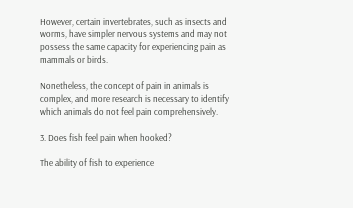However, certain invertebrates, such as insects and worms, have simpler nervous systems and may not possess the same capacity for experiencing pain as mammals or birds.

Nonetheless, the concept of pain in animals is complex, and more research is necessary to identify which animals do not feel pain comprehensively.

3. Does fish feel pain when hooked?

The ability of fish to experience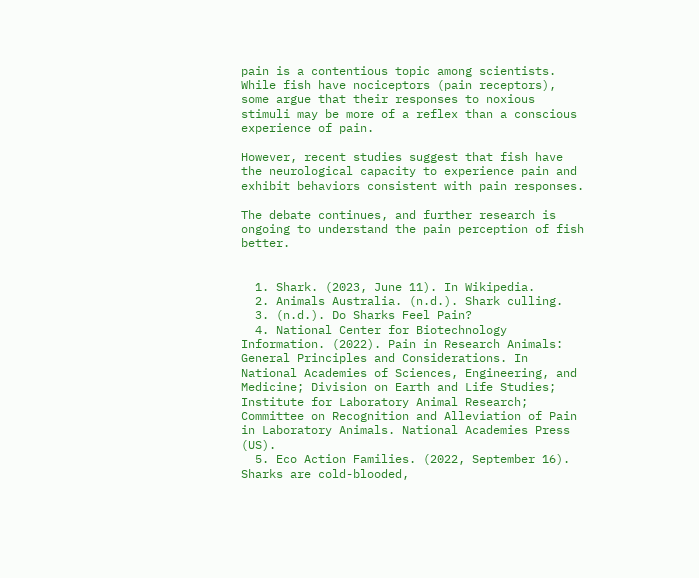pain is a contentious topic among scientists. While fish have nociceptors (pain receptors), some argue that their responses to noxious stimuli may be more of a reflex than a conscious experience of pain.

However, recent studies suggest that fish have the neurological capacity to experience pain and exhibit behaviors consistent with pain responses.

The debate continues, and further research is ongoing to understand the pain perception of fish better.


  1. Shark. (2023, June 11). In Wikipedia.
  2. Animals Australia. (n.d.). Shark culling.
  3. (n.d.). Do Sharks Feel Pain?
  4. National Center for Biotechnology Information. (2022). Pain in Research Animals: General Principles and Considerations. In National Academies of Sciences, Engineering, and Medicine; Division on Earth and Life Studies; Institute for Laboratory Animal Research; Committee on Recognition and Alleviation of Pain in Laboratory Animals. National Academies Press (US).
  5. Eco Action Families. (2022, September 16). Sharks are cold-blooded,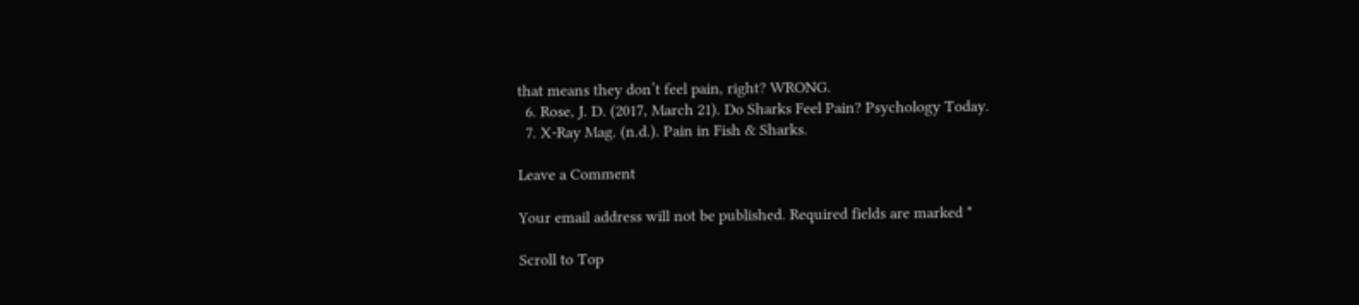that means they don’t feel pain, right? WRONG.
  6. Rose, J. D. (2017, March 21). Do Sharks Feel Pain? Psychology Today.
  7. X-Ray Mag. (n.d.). Pain in Fish & Sharks.

Leave a Comment

Your email address will not be published. Required fields are marked *

Scroll to Top